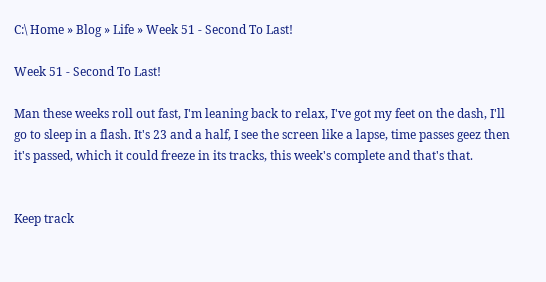C:\ Home » Blog » Life » Week 51 - Second To Last!

Week 51 - Second To Last!

Man these weeks roll out fast, I'm leaning back to relax, I've got my feet on the dash, I'll go to sleep in a flash. It's 23 and a half, I see the screen like a lapse, time passes geez then it's passed, which it could freeze in its tracks, this week's complete and that's that.


Keep track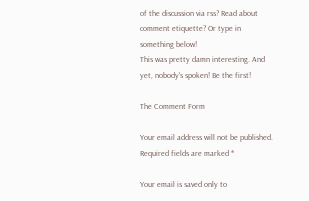of the discussion via rss? Read about comment etiquette? Or type in something below!
This was pretty damn interesting. And yet, nobody's spoken! Be the first!

The Comment Form

Your email address will not be published. Required fields are marked *

Your email is saved only to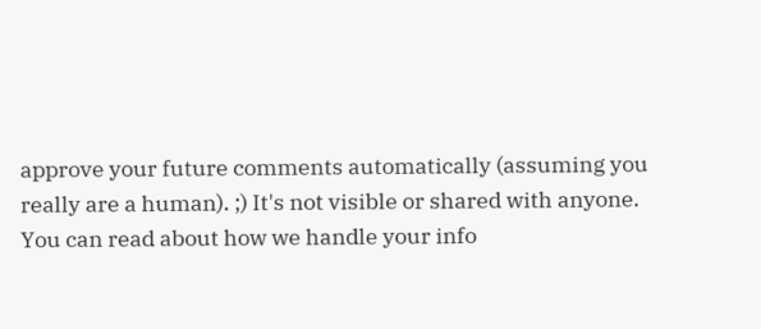approve your future comments automatically (assuming you really are a human). ;) It's not visible or shared with anyone. You can read about how we handle your info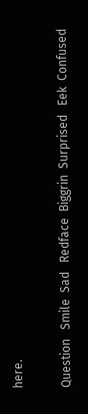here.

Question   Smile  Sad   Redface  Biggrin  Surprised   Eek  Confused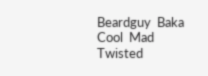Beardguy  Baka  Cool  Mad   Twisted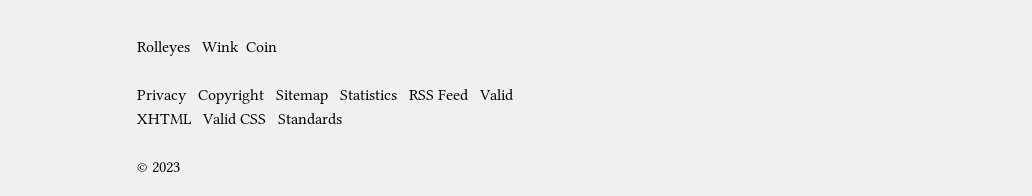Rolleyes   Wink  Coin

Privacy   Copyright   Sitemap   Statistics   RSS Feed   Valid XHTML   Valid CSS   Standards

© 2023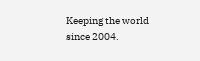Keeping the world since 2004.